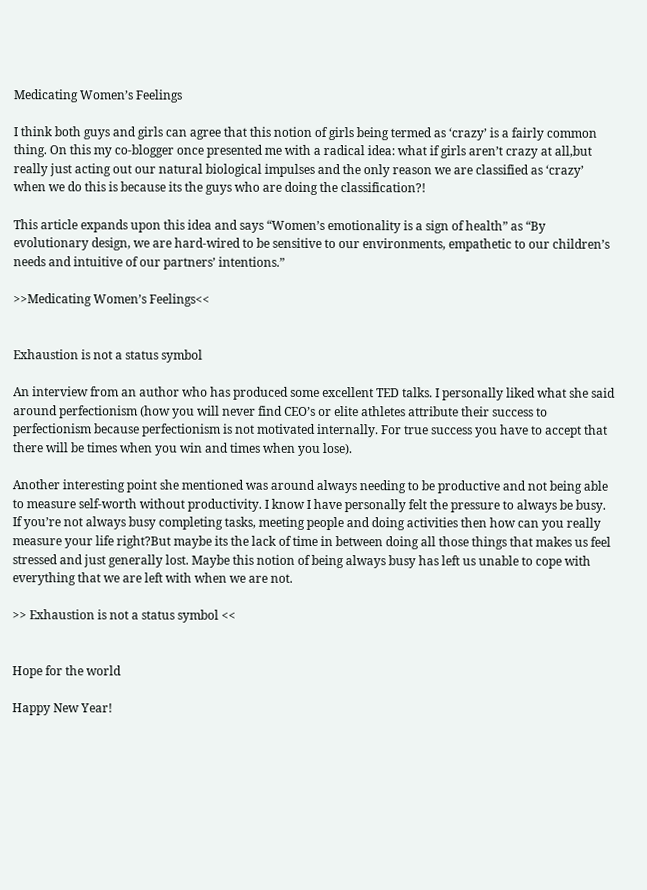Medicating Women’s Feelings

I think both guys and girls can agree that this notion of girls being termed as ‘crazy’ is a fairly common thing. On this my co-blogger once presented me with a radical idea: what if girls aren’t crazy at all,but really just acting out our natural biological impulses and the only reason we are classified as ‘crazy’ when we do this is because its the guys who are doing the classification?!

This article expands upon this idea and says “Women’s emotionality is a sign of health” as “By evolutionary design, we are hard-wired to be sensitive to our environments, empathetic to our children’s needs and intuitive of our partners’ intentions.”

>>Medicating Women’s Feelings<<


Exhaustion is not a status symbol

An interview from an author who has produced some excellent TED talks. I personally liked what she said around perfectionism (how you will never find CEO’s or elite athletes attribute their success to perfectionism because perfectionism is not motivated internally. For true success you have to accept that there will be times when you win and times when you lose).

Another interesting point she mentioned was around always needing to be productive and not being able to measure self-worth without productivity. I know I have personally felt the pressure to always be busy. If you’re not always busy completing tasks, meeting people and doing activities then how can you really measure your life right?But maybe its the lack of time in between doing all those things that makes us feel stressed and just generally lost. Maybe this notion of being always busy has left us unable to cope with everything that we are left with when we are not.

>> Exhaustion is not a status symbol <<


Hope for the world

Happy New Year!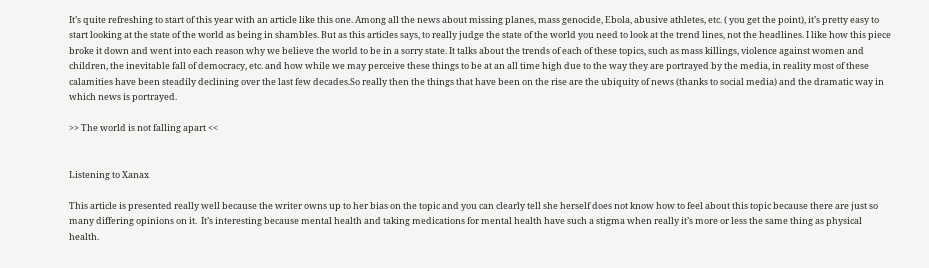It’s quite refreshing to start of this year with an article like this one. Among all the news about missing planes, mass genocide, Ebola, abusive athletes, etc. ( you get the point), it’s pretty easy to start looking at the state of the world as being in shambles. But as this articles says, to really judge the state of the world you need to look at the trend lines, not the headlines. I like how this piece broke it down and went into each reason why we believe the world to be in a sorry state. It talks about the trends of each of these topics, such as mass killings, violence against women and children, the inevitable fall of democracy, etc. and how while we may perceive these things to be at an all time high due to the way they are portrayed by the media, in reality most of these calamities have been steadily declining over the last few decades.So really then the things that have been on the rise are the ubiquity of news (thanks to social media) and the dramatic way in which news is portrayed.

>> The world is not falling apart <<


Listening to Xanax

This article is presented really well because the writer owns up to her bias on the topic and you can clearly tell she herself does not know how to feel about this topic because there are just so many differing opinions on it.  It’s interesting because mental health and taking medications for mental health have such a stigma when really it’s more or less the same thing as physical health.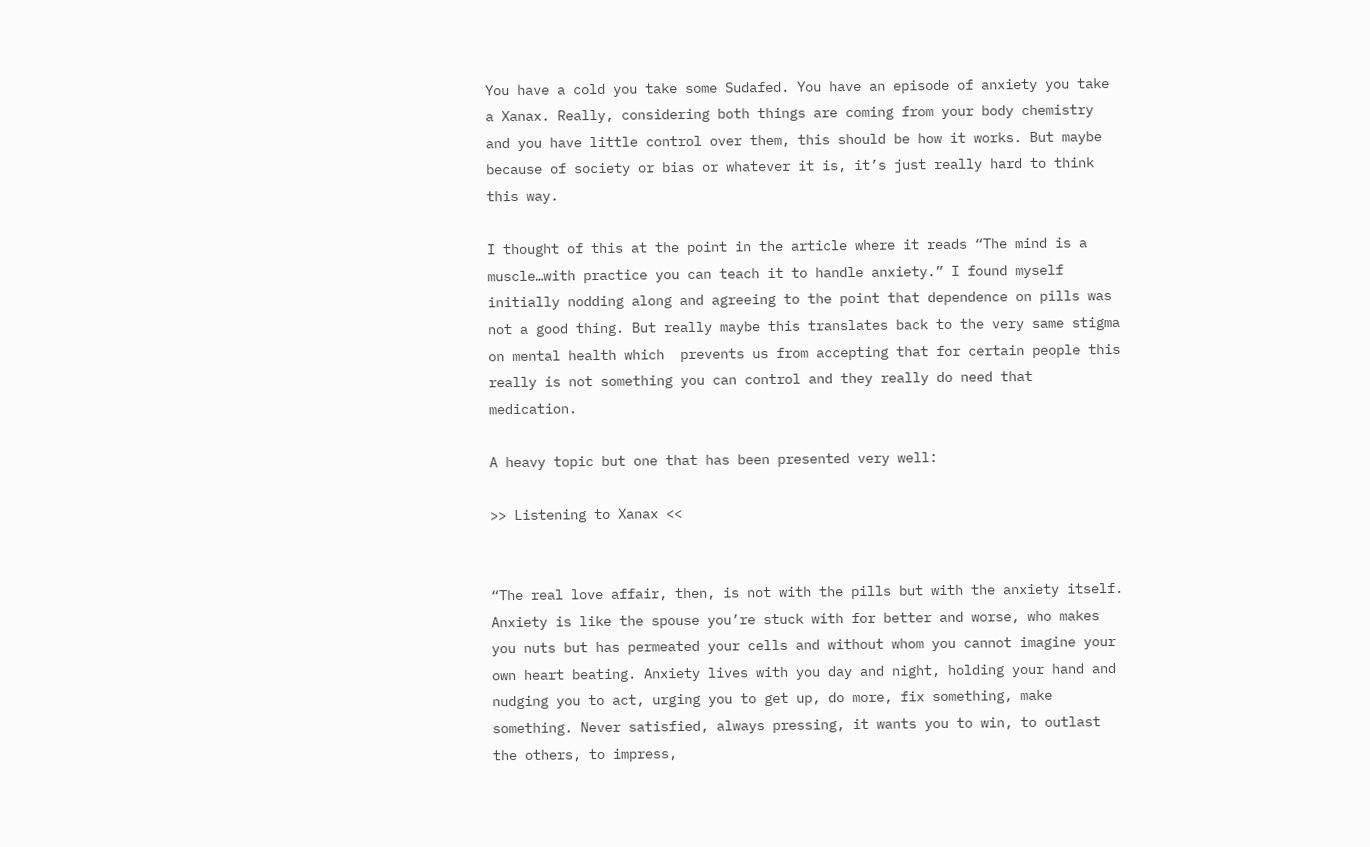You have a cold you take some Sudafed. You have an episode of anxiety you take a Xanax. Really, considering both things are coming from your body chemistry and you have little control over them, this should be how it works. But maybe because of society or bias or whatever it is, it’s just really hard to think this way.

I thought of this at the point in the article where it reads “The mind is a muscle…with practice you can teach it to handle anxiety.” I found myself initially nodding along and agreeing to the point that dependence on pills was not a good thing. But really maybe this translates back to the very same stigma on mental health which  prevents us from accepting that for certain people this really is not something you can control and they really do need that medication.

A heavy topic but one that has been presented very well:

>> Listening to Xanax <<


“The real love affair, then, is not with the pills but with the anxiety itself. Anxiety is like the spouse you’re stuck with for better and worse, who makes you nuts but has permeated your cells and without whom you cannot imagine your own heart beating. Anxiety lives with you day and night, holding your hand and nudging you to act, urging you to get up, do more, fix something, make something. Never satisfied, always pressing, it wants you to win, to outlast the others, to impress,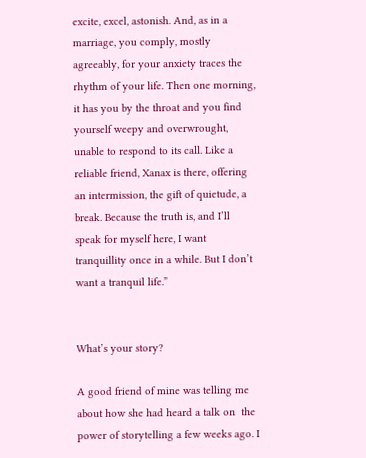excite, excel, astonish. And, as in a marriage, you comply, mostly agreeably, for your anxiety traces the rhythm of your life. Then one morning, it has you by the throat and you find yourself weepy and overwrought, unable to respond to its call. Like a reliable friend, Xanax is there, offering an intermission, the gift of quietude, a break. Because the truth is, and I’ll speak for myself here, I want tranquillity once in a while. But I don’t want a tranquil life.”


What’s your story?

A good friend of mine was telling me about how she had heard a talk on  the power of storytelling a few weeks ago. I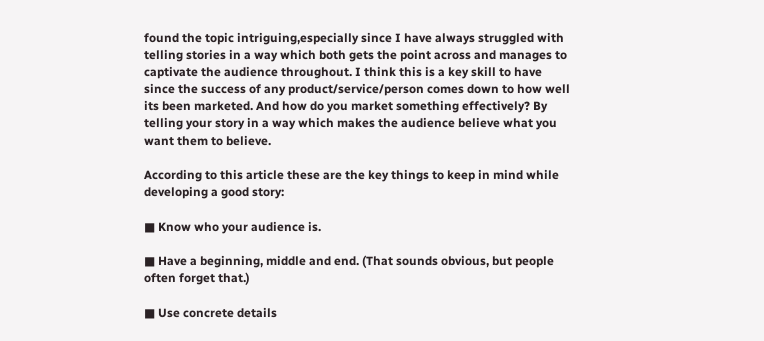found the topic intriguing,especially since I have always struggled with telling stories in a way which both gets the point across and manages to captivate the audience throughout. I think this is a key skill to have since the success of any product/service/person comes down to how well its been marketed. And how do you market something effectively? By telling your story in a way which makes the audience believe what you want them to believe.

According to this article these are the key things to keep in mind while developing a good story:

■ Know who your audience is.

■ Have a beginning, middle and end. (That sounds obvious, but people often forget that.)

■ Use concrete details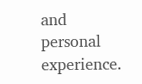and personal experience.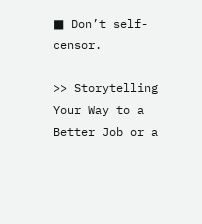■ Don’t self-censor.

>> Storytelling Your Way to a Better Job or a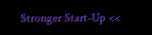Stronger Start-Up <<